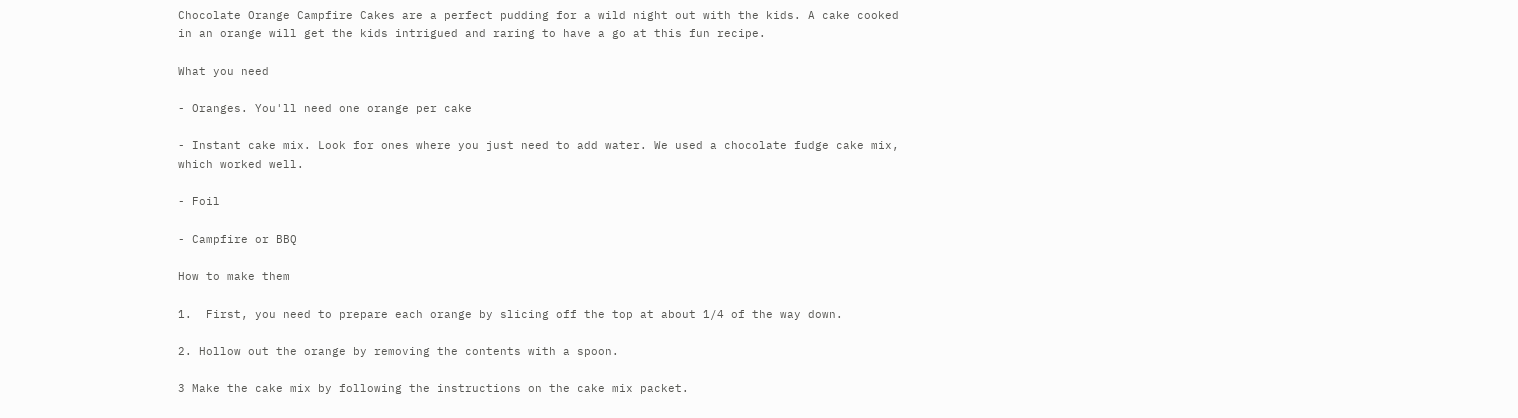Chocolate Orange Campfire Cakes are a perfect pudding for a wild night out with the kids. A cake cooked in an orange will get the kids intrigued and raring to have a go at this fun recipe.

What you need

- Oranges. You'll need one orange per cake

- Instant cake mix. Look for ones where you just need to add water. We used a chocolate fudge cake mix, which worked well.

- Foil

- Campfire or BBQ

How to make them

1.  First, you need to prepare each orange by slicing off the top at about 1/4 of the way down.

2. Hollow out the orange by removing the contents with a spoon.

3 Make the cake mix by following the instructions on the cake mix packet.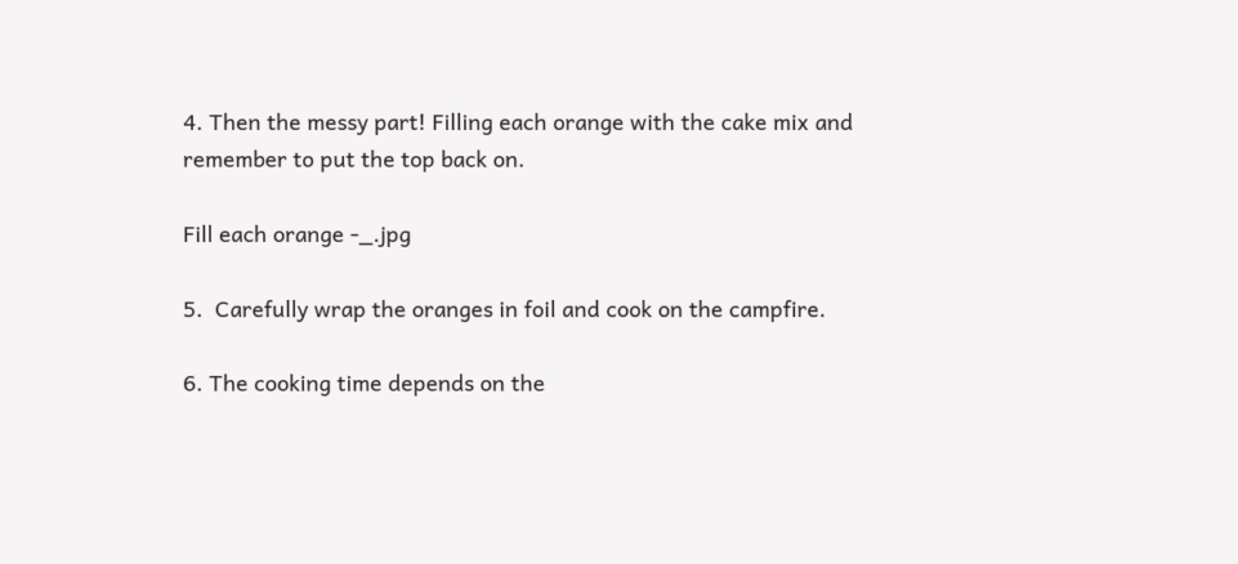4. Then the messy part! Filling each orange with the cake mix and remember to put the top back on.

Fill each orange -_.jpg

5.  Carefully wrap the oranges in foil and cook on the campfire.

6. The cooking time depends on the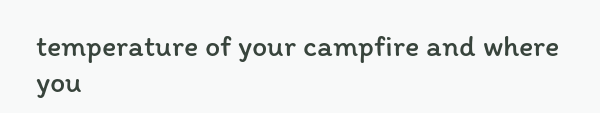temperature of your campfire and where you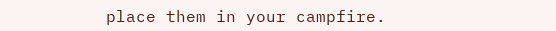place them in your campfire.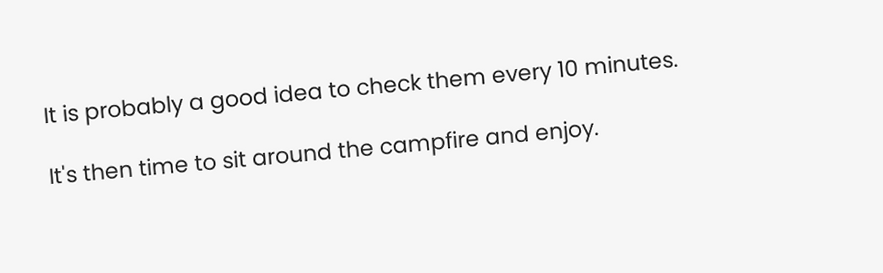It is probably a good idea to check them every 10 minutes.

It's then time to sit around the campfire and enjoy.